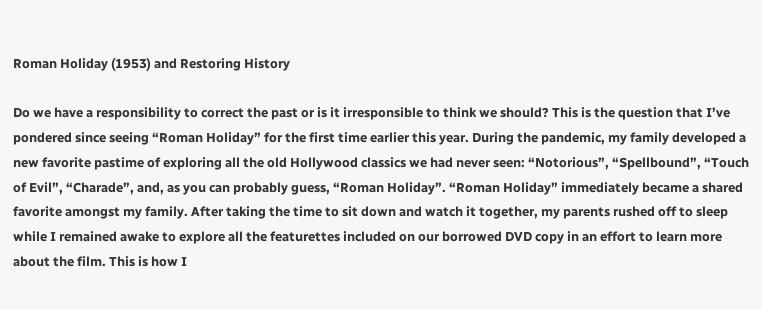Roman Holiday (1953) and Restoring History

Do we have a responsibility to correct the past or is it irresponsible to think we should? This is the question that I’ve pondered since seeing “Roman Holiday” for the first time earlier this year. During the pandemic, my family developed a new favorite pastime of exploring all the old Hollywood classics we had never seen: “Notorious”, “Spellbound”, “Touch of Evil”, “Charade”, and, as you can probably guess, “Roman Holiday”. “Roman Holiday” immediately became a shared favorite amongst my family. After taking the time to sit down and watch it together, my parents rushed off to sleep while I remained awake to explore all the featurettes included on our borrowed DVD copy in an effort to learn more about the film. This is how I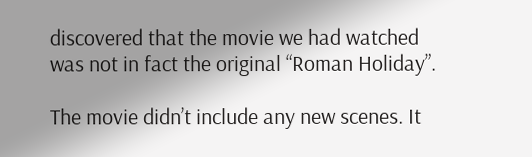discovered that the movie we had watched was not in fact the original “Roman Holiday”.

The movie didn’t include any new scenes. It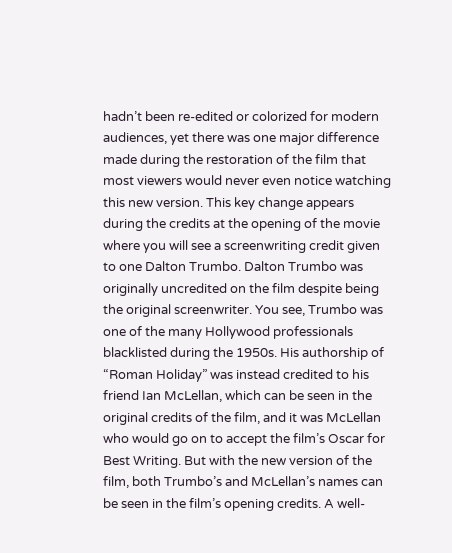hadn’t been re-edited or colorized for modern audiences, yet there was one major difference made during the restoration of the film that most viewers would never even notice watching this new version. This key change appears during the credits at the opening of the movie where you will see a screenwriting credit given to one Dalton Trumbo. Dalton Trumbo was originally uncredited on the film despite being the original screenwriter. You see, Trumbo was one of the many Hollywood professionals blacklisted during the 1950s. His authorship of “Roman Holiday” was instead credited to his friend Ian McLellan, which can be seen in the original credits of the film, and it was McLellan who would go on to accept the film’s Oscar for Best Writing. But with the new version of the film, both Trumbo’s and McLellan’s names can be seen in the film’s opening credits. A well-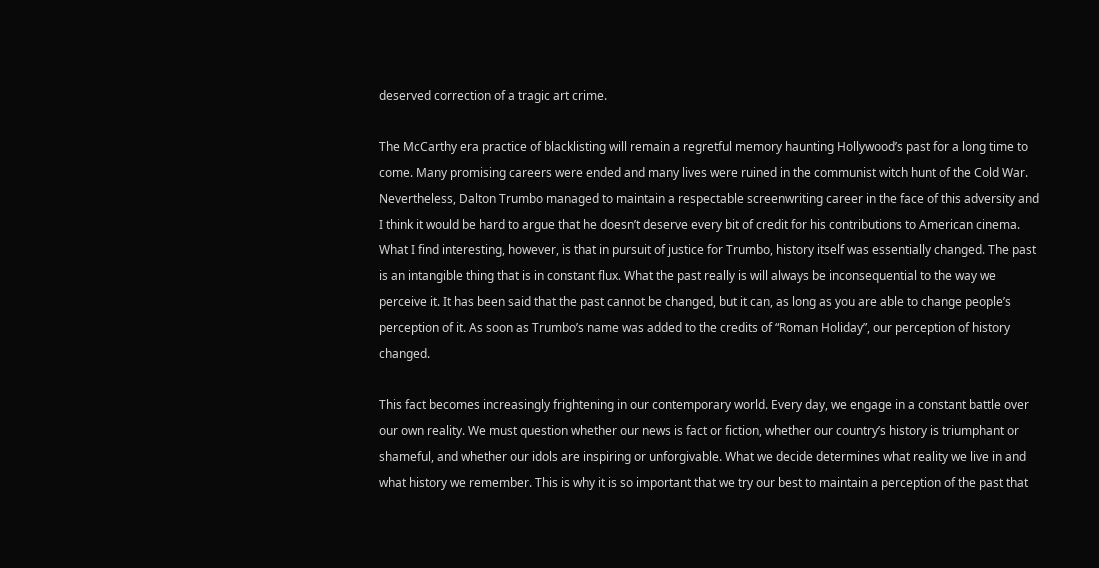deserved correction of a tragic art crime.

The McCarthy era practice of blacklisting will remain a regretful memory haunting Hollywood’s past for a long time to come. Many promising careers were ended and many lives were ruined in the communist witch hunt of the Cold War. Nevertheless, Dalton Trumbo managed to maintain a respectable screenwriting career in the face of this adversity and I think it would be hard to argue that he doesn’t deserve every bit of credit for his contributions to American cinema. What I find interesting, however, is that in pursuit of justice for Trumbo, history itself was essentially changed. The past is an intangible thing that is in constant flux. What the past really is will always be inconsequential to the way we perceive it. It has been said that the past cannot be changed, but it can, as long as you are able to change people’s perception of it. As soon as Trumbo’s name was added to the credits of “Roman Holiday”, our perception of history changed.

This fact becomes increasingly frightening in our contemporary world. Every day, we engage in a constant battle over our own reality. We must question whether our news is fact or fiction, whether our country’s history is triumphant or shameful, and whether our idols are inspiring or unforgivable. What we decide determines what reality we live in and what history we remember. This is why it is so important that we try our best to maintain a perception of the past that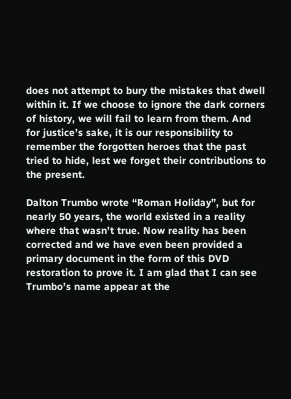does not attempt to bury the mistakes that dwell within it. If we choose to ignore the dark corners of history, we will fail to learn from them. And for justice’s sake, it is our responsibility to remember the forgotten heroes that the past tried to hide, lest we forget their contributions to the present.

Dalton Trumbo wrote “Roman Holiday”, but for nearly 50 years, the world existed in a reality where that wasn’t true. Now reality has been corrected and we have even been provided a primary document in the form of this DVD restoration to prove it. I am glad that I can see Trumbo’s name appear at the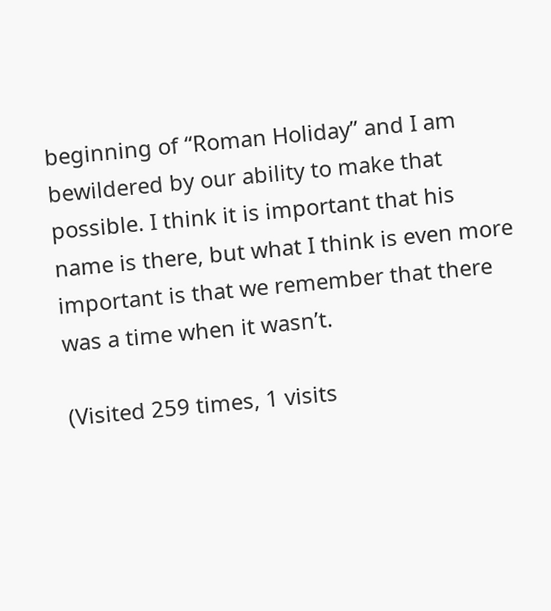beginning of “Roman Holiday” and I am bewildered by our ability to make that possible. I think it is important that his name is there, but what I think is even more important is that we remember that there was a time when it wasn’t.

(Visited 259 times, 1 visits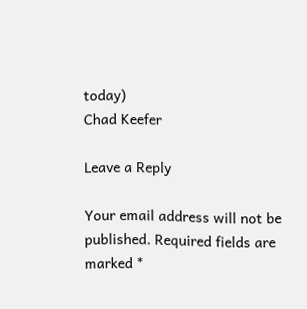today)
Chad Keefer

Leave a Reply

Your email address will not be published. Required fields are marked *